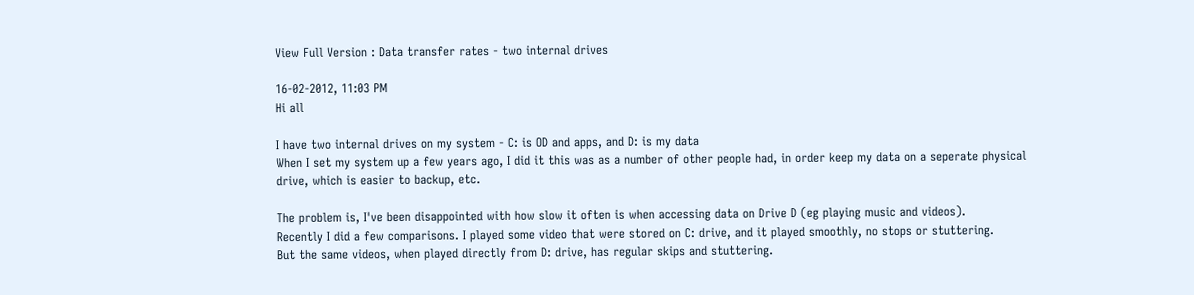View Full Version : Data transfer rates - two internal drives

16-02-2012, 11:03 PM
Hi all

I have two internal drives on my system - C: is OD and apps, and D: is my data
When I set my system up a few years ago, I did it this was as a number of other people had, in order keep my data on a seperate physical drive, which is easier to backup, etc.

The problem is, I've been disappointed with how slow it often is when accessing data on Drive D (eg playing music and videos).
Recently I did a few comparisons. I played some video that were stored on C: drive, and it played smoothly, no stops or stuttering.
But the same videos, when played directly from D: drive, has regular skips and stuttering.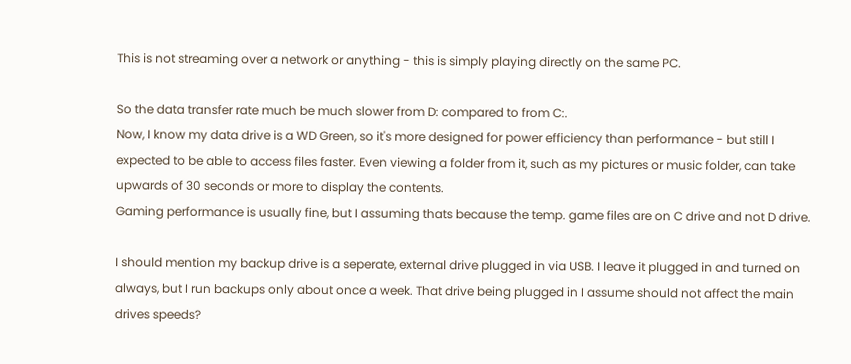This is not streaming over a network or anything - this is simply playing directly on the same PC.

So the data transfer rate much be much slower from D: compared to from C:.
Now, I know my data drive is a WD Green, so it's more designed for power efficiency than performance - but still I expected to be able to access files faster. Even viewing a folder from it, such as my pictures or music folder, can take upwards of 30 seconds or more to display the contents.
Gaming performance is usually fine, but I assuming thats because the temp. game files are on C drive and not D drive.

I should mention my backup drive is a seperate, external drive plugged in via USB. I leave it plugged in and turned on always, but I run backups only about once a week. That drive being plugged in I assume should not affect the main drives speeds?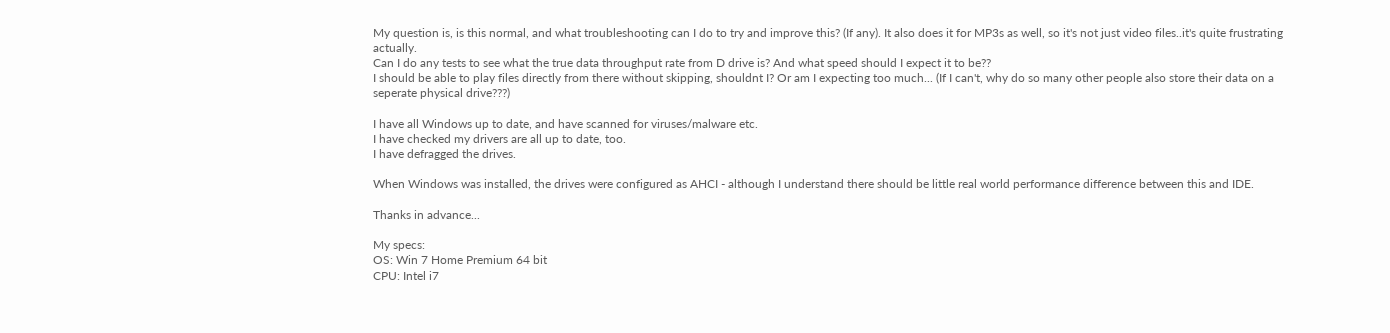My question is, is this normal, and what troubleshooting can I do to try and improve this? (If any). It also does it for MP3s as well, so it's not just video files..it's quite frustrating actually.
Can I do any tests to see what the true data throughput rate from D drive is? And what speed should I expect it to be??
I should be able to play files directly from there without skipping, shouldnt I? Or am I expecting too much... (If I can't, why do so many other people also store their data on a seperate physical drive???)

I have all Windows up to date, and have scanned for viruses/malware etc.
I have checked my drivers are all up to date, too.
I have defragged the drives.

When Windows was installed, the drives were configured as AHCI - although I understand there should be little real world performance difference between this and IDE.

Thanks in advance...

My specs:
OS: Win 7 Home Premium 64 bit
CPU: Intel i7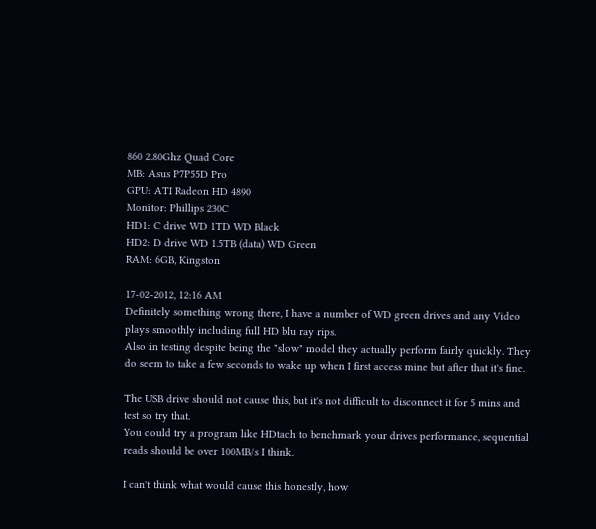860 2.80Ghz Quad Core
MB: Asus P7P55D Pro
GPU: ATI Radeon HD 4890
Monitor: Phillips 230C
HD1: C drive WD 1TD WD Black
HD2: D drive WD 1.5TB (data) WD Green
RAM: 6GB, Kingston

17-02-2012, 12:16 AM
Definitely something wrong there, I have a number of WD green drives and any Video plays smoothly including full HD blu ray rips.
Also in testing despite being the "slow" model they actually perform fairly quickly. They do seem to take a few seconds to wake up when I first access mine but after that it's fine.

The USB drive should not cause this, but it's not difficult to disconnect it for 5 mins and test so try that.
You could try a program like HDtach to benchmark your drives performance, sequential reads should be over 100MB/s I think.

I can't think what would cause this honestly, how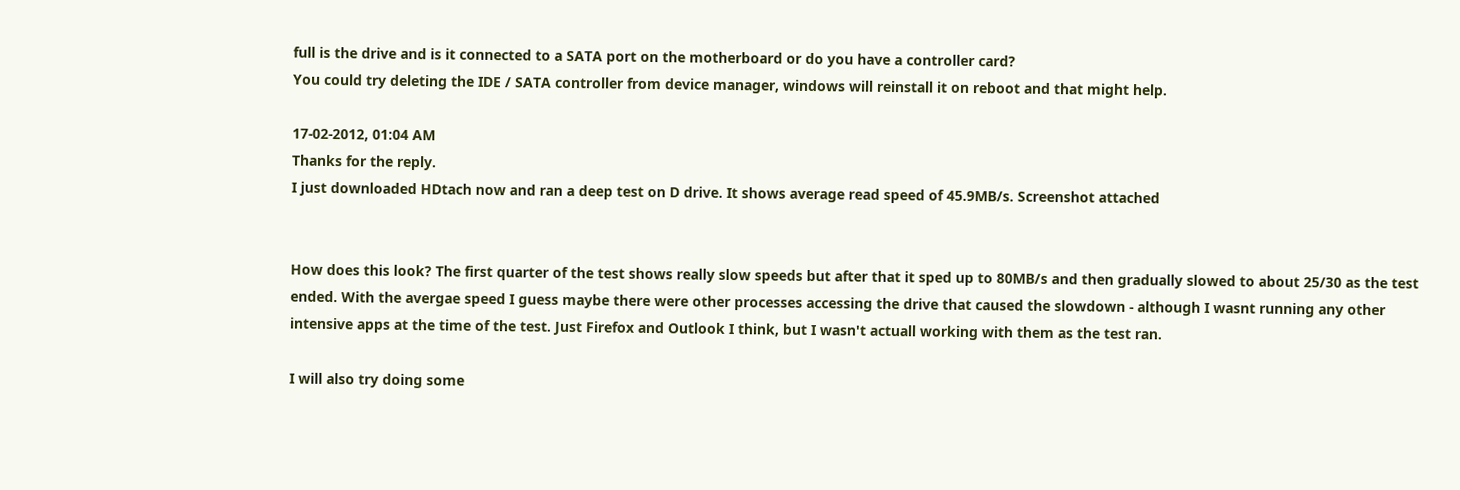full is the drive and is it connected to a SATA port on the motherboard or do you have a controller card?
You could try deleting the IDE / SATA controller from device manager, windows will reinstall it on reboot and that might help.

17-02-2012, 01:04 AM
Thanks for the reply.
I just downloaded HDtach now and ran a deep test on D drive. It shows average read speed of 45.9MB/s. Screenshot attached


How does this look? The first quarter of the test shows really slow speeds but after that it sped up to 80MB/s and then gradually slowed to about 25/30 as the test ended. With the avergae speed I guess maybe there were other processes accessing the drive that caused the slowdown - although I wasnt running any other intensive apps at the time of the test. Just Firefox and Outlook I think, but I wasn't actuall working with them as the test ran.

I will also try doing some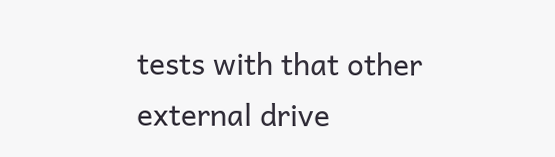tests with that other external drive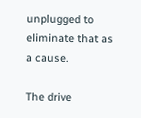unplugged to eliminate that as a cause.

The drive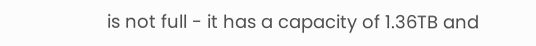is not full - it has a capacity of 1.36TB and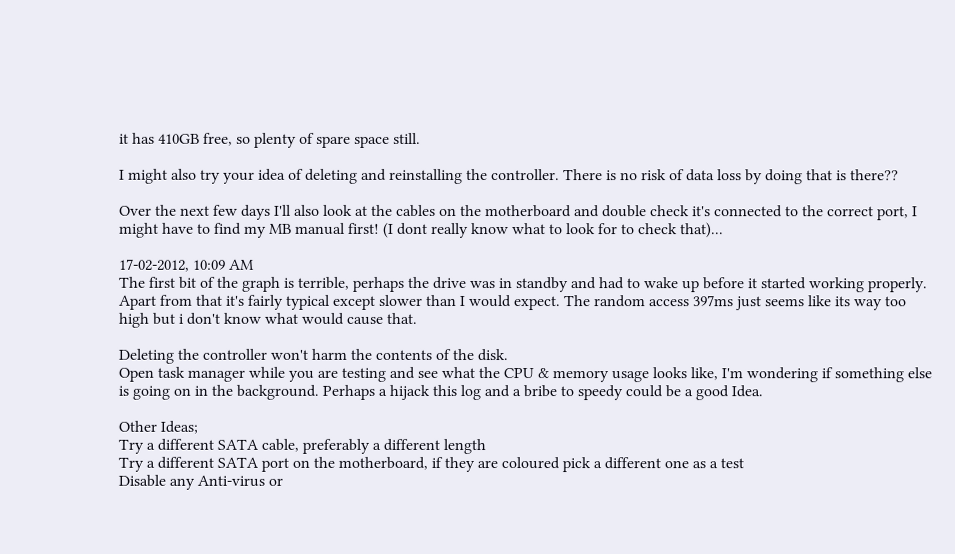it has 410GB free, so plenty of spare space still.

I might also try your idea of deleting and reinstalling the controller. There is no risk of data loss by doing that is there??

Over the next few days I'll also look at the cables on the motherboard and double check it's connected to the correct port, I might have to find my MB manual first! (I dont really know what to look for to check that)...

17-02-2012, 10:09 AM
The first bit of the graph is terrible, perhaps the drive was in standby and had to wake up before it started working properly. Apart from that it's fairly typical except slower than I would expect. The random access 397ms just seems like its way too high but i don't know what would cause that.

Deleting the controller won't harm the contents of the disk.
Open task manager while you are testing and see what the CPU & memory usage looks like, I'm wondering if something else is going on in the background. Perhaps a hijack this log and a bribe to speedy could be a good Idea.

Other Ideas;
Try a different SATA cable, preferably a different length
Try a different SATA port on the motherboard, if they are coloured pick a different one as a test
Disable any Anti-virus or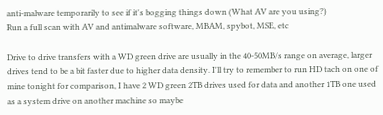anti-malware temporarily to see if it's bogging things down (What AV are you using?)
Run a full scan with AV and antimalware software, MBAM, spybot, MSE, etc

Drive to drive transfers with a WD green drive are usually in the 40-50MB/s range on average, larger drives tend to be a bit faster due to higher data density. I'll try to remember to run HD tach on one of mine tonight for comparison, I have 2 WD green 2TB drives used for data and another 1TB one used as a system drive on another machine so maybe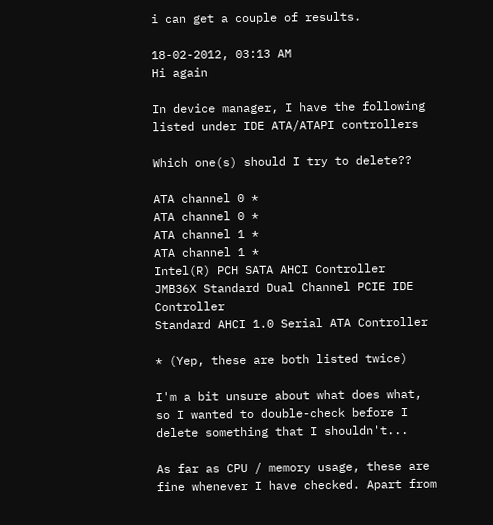i can get a couple of results.

18-02-2012, 03:13 AM
Hi again

In device manager, I have the following listed under IDE ATA/ATAPI controllers

Which one(s) should I try to delete??

ATA channel 0 *
ATA channel 0 *
ATA channel 1 *
ATA channel 1 *
Intel(R) PCH SATA AHCI Controller
JMB36X Standard Dual Channel PCIE IDE Controller
Standard AHCI 1.0 Serial ATA Controller

* (Yep, these are both listed twice)

I'm a bit unsure about what does what, so I wanted to double-check before I delete something that I shouldn't...

As far as CPU / memory usage, these are fine whenever I have checked. Apart from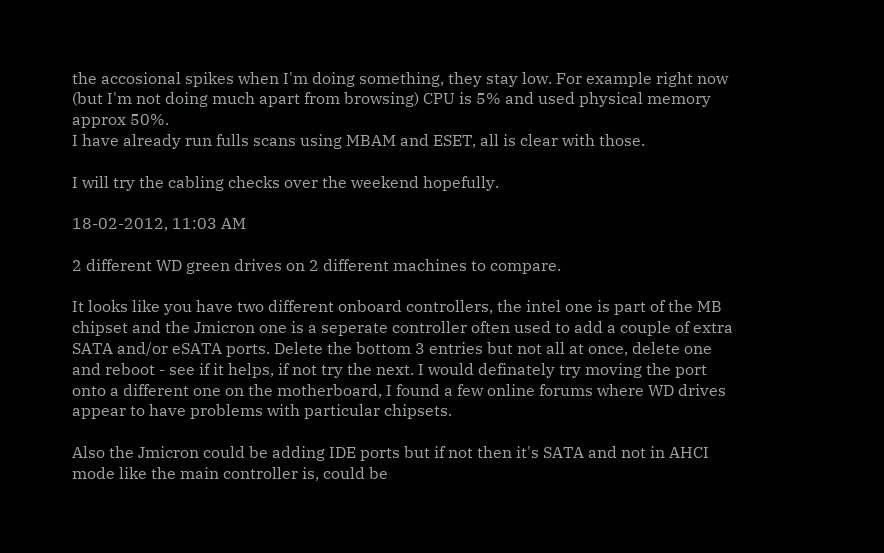the accosional spikes when I'm doing something, they stay low. For example right now (but I'm not doing much apart from browsing) CPU is 5% and used physical memory approx 50%.
I have already run fulls scans using MBAM and ESET, all is clear with those.

I will try the cabling checks over the weekend hopefully.

18-02-2012, 11:03 AM

2 different WD green drives on 2 different machines to compare.

It looks like you have two different onboard controllers, the intel one is part of the MB chipset and the Jmicron one is a seperate controller often used to add a couple of extra SATA and/or eSATA ports. Delete the bottom 3 entries but not all at once, delete one and reboot - see if it helps, if not try the next. I would definately try moving the port onto a different one on the motherboard, I found a few online forums where WD drives appear to have problems with particular chipsets.

Also the Jmicron could be adding IDE ports but if not then it's SATA and not in AHCI mode like the main controller is, could be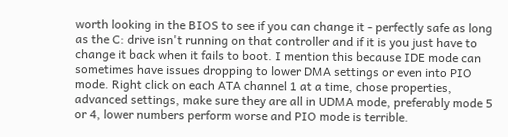worth looking in the BIOS to see if you can change it - perfectly safe as long as the C: drive isn't running on that controller and if it is you just have to change it back when it fails to boot. I mention this because IDE mode can sometimes have issues dropping to lower DMA settings or even into PIO mode. Right click on each ATA channel 1 at a time, chose properties, advanced settings, make sure they are all in UDMA mode, preferably mode 5 or 4, lower numbers perform worse and PIO mode is terrible.